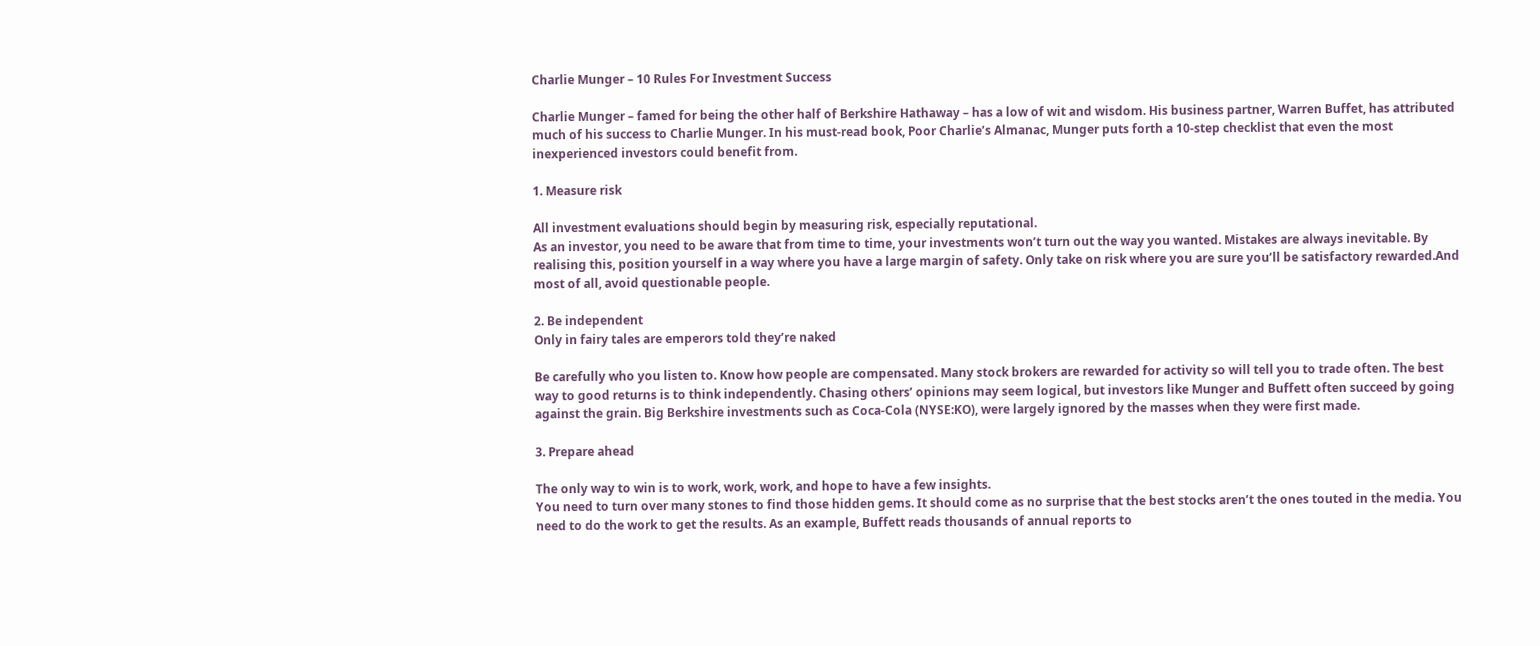Charlie Munger – 10 Rules For Investment Success

Charlie Munger – famed for being the other half of Berkshire Hathaway – has a low of wit and wisdom. His business partner, Warren Buffet, has attributed much of his success to Charlie Munger. In his must-read book, Poor Charlie’s Almanac, Munger puts forth a 10-step checklist that even the most inexperienced investors could benefit from.

1. Measure risk

All investment evaluations should begin by measuring risk, especially reputational.
As an investor, you need to be aware that from time to time, your investments won’t turn out the way you wanted. Mistakes are always inevitable. By realising this, position yourself in a way where you have a large margin of safety. Only take on risk where you are sure you’ll be satisfactory rewarded.And most of all, avoid questionable people.

2. Be independent
Only in fairy tales are emperors told they’re naked

Be carefully who you listen to. Know how people are compensated. Many stock brokers are rewarded for activity so will tell you to trade often. The best way to good returns is to think independently. Chasing others’ opinions may seem logical, but investors like Munger and Buffett often succeed by going against the grain. Big Berkshire investments such as Coca-Cola (NYSE:KO), were largely ignored by the masses when they were first made.

3. Prepare ahead

The only way to win is to work, work, work, and hope to have a few insights.
You need to turn over many stones to find those hidden gems. It should come as no surprise that the best stocks aren’t the ones touted in the media. You need to do the work to get the results. As an example, Buffett reads thousands of annual reports to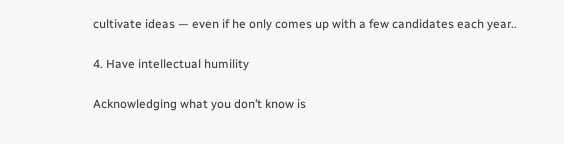cultivate ideas — even if he only comes up with a few candidates each year..

4. Have intellectual humility

Acknowledging what you don’t know is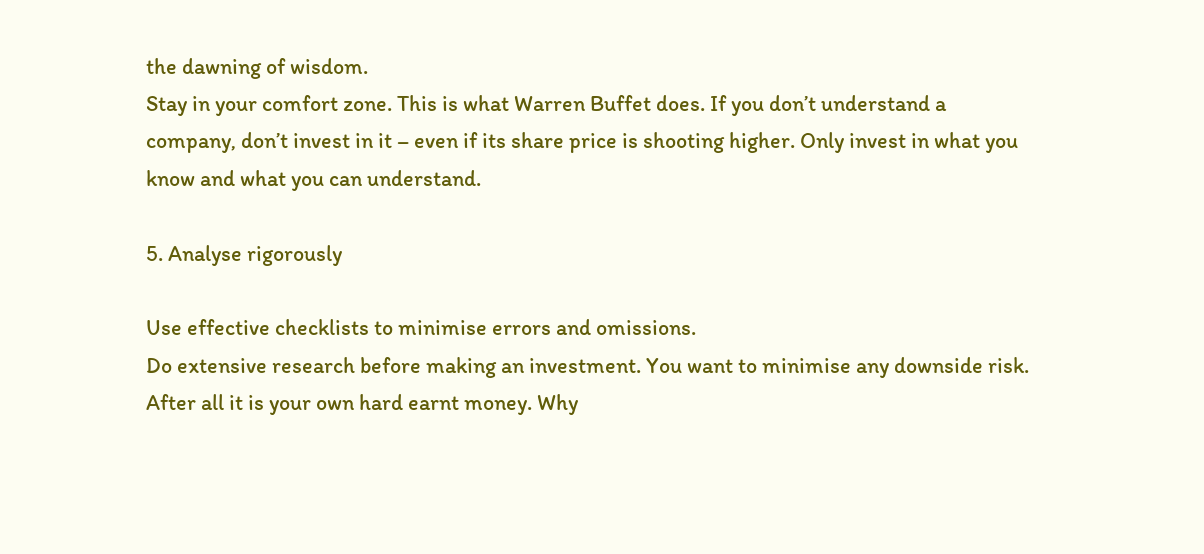the dawning of wisdom.
Stay in your comfort zone. This is what Warren Buffet does. If you don’t understand a company, don’t invest in it – even if its share price is shooting higher. Only invest in what you know and what you can understand.

5. Analyse rigorously

Use effective checklists to minimise errors and omissions.
Do extensive research before making an investment. You want to minimise any downside risk. After all it is your own hard earnt money. Why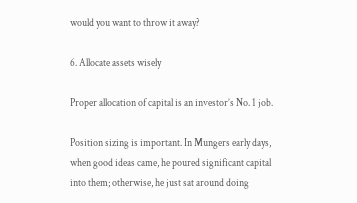would you want to throw it away?

6. Allocate assets wisely

Proper allocation of capital is an investor’s No. 1 job.

Position sizing is important. In Mungers early days, when good ideas came, he poured significant capital into them; otherwise, he just sat around doing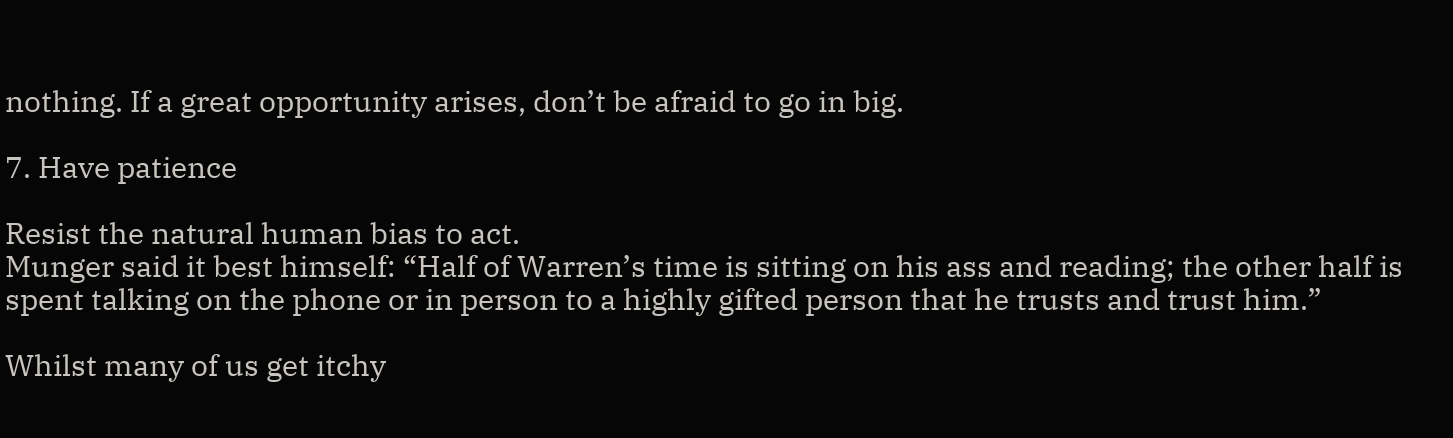nothing. If a great opportunity arises, don’t be afraid to go in big.

7. Have patience

Resist the natural human bias to act.
Munger said it best himself: “Half of Warren’s time is sitting on his ass and reading; the other half is spent talking on the phone or in person to a highly gifted person that he trusts and trust him.”

Whilst many of us get itchy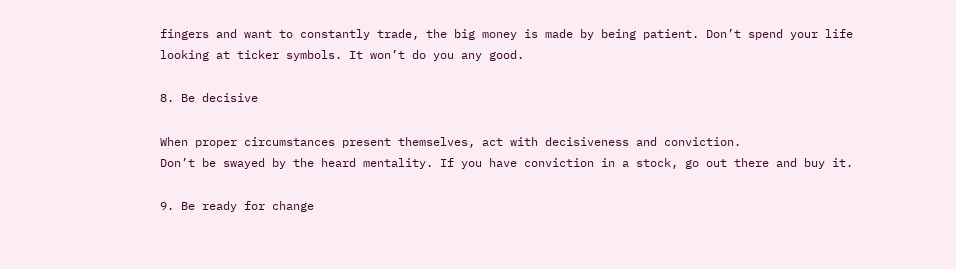fingers and want to constantly trade, the big money is made by being patient. Don’t spend your life looking at ticker symbols. It won’t do you any good.

8. Be decisive

When proper circumstances present themselves, act with decisiveness and conviction.
Don’t be swayed by the heard mentality. If you have conviction in a stock, go out there and buy it.

9. Be ready for change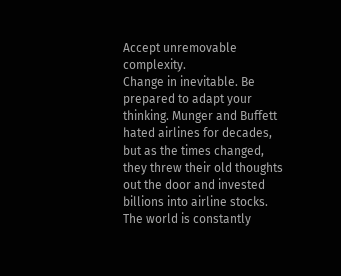Accept unremovable complexity.
Change in inevitable. Be prepared to adapt your thinking. Munger and Buffett hated airlines for decades, but as the times changed, they threw their old thoughts out the door and invested billions into airline stocks. The world is constantly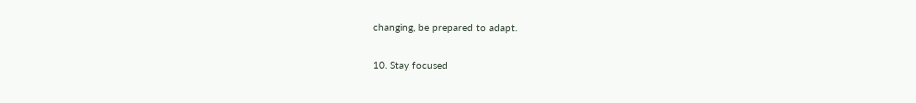changing, be prepared to adapt.

10. Stay focused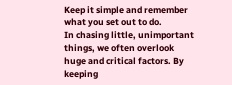Keep it simple and remember what you set out to do.
In chasing little, unimportant things, we often overlook huge and critical factors. By keeping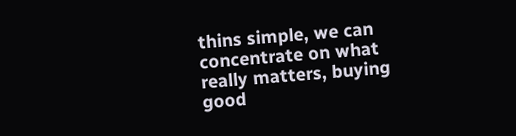thins simple, we can concentrate on what really matters, buying good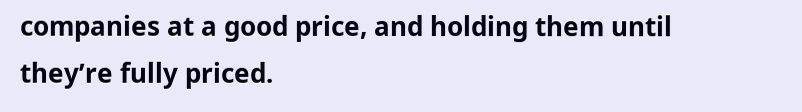companies at a good price, and holding them until they’re fully priced.